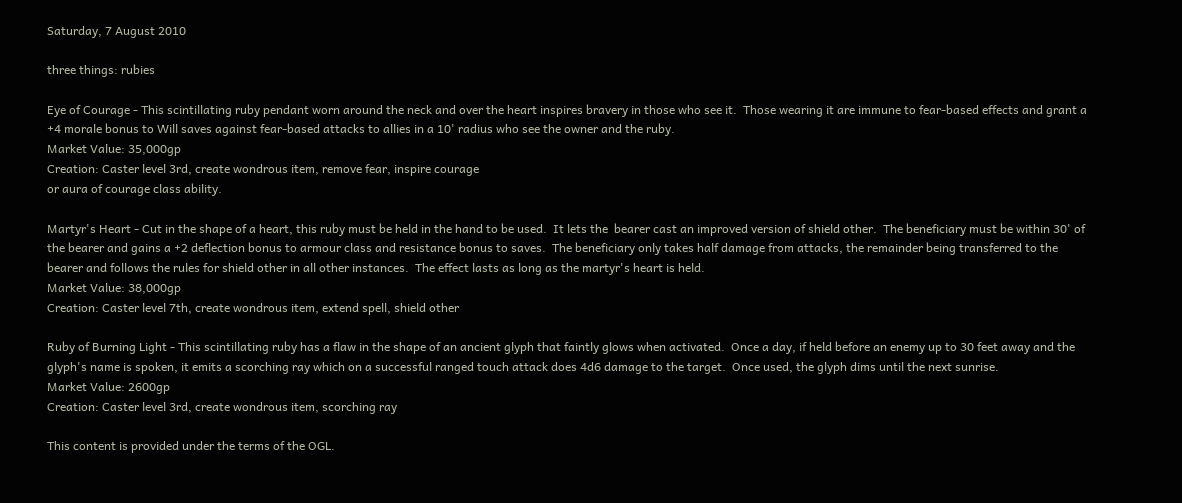Saturday, 7 August 2010

three things: rubies

Eye of Courage - This scintillating ruby pendant worn around the neck and over the heart inspires bravery in those who see it.  Those wearing it are immune to fear-based effects and grant a +4 morale bonus to Will saves against fear-based attacks to allies in a 10' radius who see the owner and the ruby.
Market Value: 35,000gp
Creation: Caster level 3rd, create wondrous item, remove fear, inspire courage
or aura of courage class ability.

Martyr's Heart - Cut in the shape of a heart, this ruby must be held in the hand to be used.  It lets the  bearer cast an improved version of shield other.  The beneficiary must be within 30' of the bearer and gains a +2 deflection bonus to armour class and resistance bonus to saves.  The beneficiary only takes half damage from attacks, the remainder being transferred to the bearer and follows the rules for shield other in all other instances.  The effect lasts as long as the martyr's heart is held.
Market Value: 38,000gp
Creation: Caster level 7th, create wondrous item, extend spell, shield other

Ruby of Burning Light - This scintillating ruby has a flaw in the shape of an ancient glyph that faintly glows when activated.  Once a day, if held before an enemy up to 30 feet away and the glyph's name is spoken, it emits a scorching ray which on a successful ranged touch attack does 4d6 damage to the target.  Once used, the glyph dims until the next sunrise.
Market Value: 2600gp
Creation: Caster level 3rd, create wondrous item, scorching ray

This content is provided under the terms of the OGL.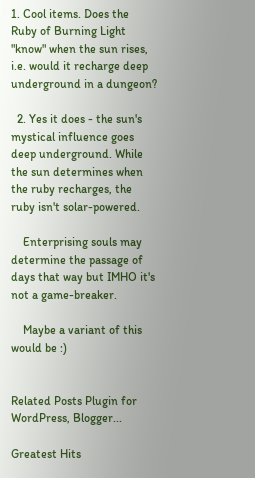1. Cool items. Does the Ruby of Burning Light "know" when the sun rises, i.e. would it recharge deep underground in a dungeon?

  2. Yes it does - the sun's mystical influence goes deep underground. While the sun determines when the ruby recharges, the ruby isn't solar-powered.

    Enterprising souls may determine the passage of days that way but IMHO it's not a game-breaker.

    Maybe a variant of this would be :)


Related Posts Plugin for WordPress, Blogger...

Greatest Hits